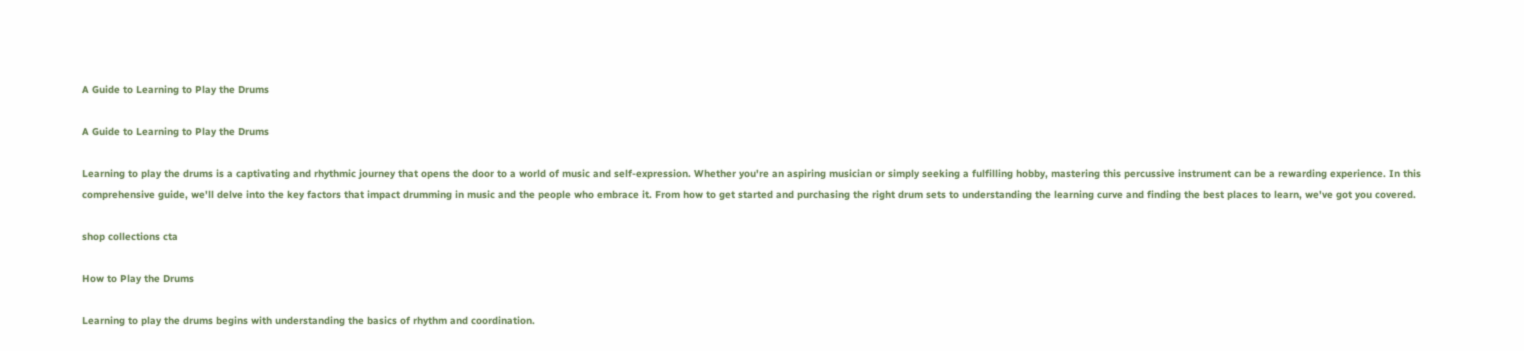A Guide to Learning to Play the Drums

A Guide to Learning to Play the Drums

Learning to play the drums is a captivating and rhythmic journey that opens the door to a world of music and self-expression. Whether you're an aspiring musician or simply seeking a fulfilling hobby, mastering this percussive instrument can be a rewarding experience. In this comprehensive guide, we'll delve into the key factors that impact drumming in music and the people who embrace it. From how to get started and purchasing the right drum sets to understanding the learning curve and finding the best places to learn, we've got you covered.

shop collections cta

How to Play the Drums

Learning to play the drums begins with understanding the basics of rhythm and coordination.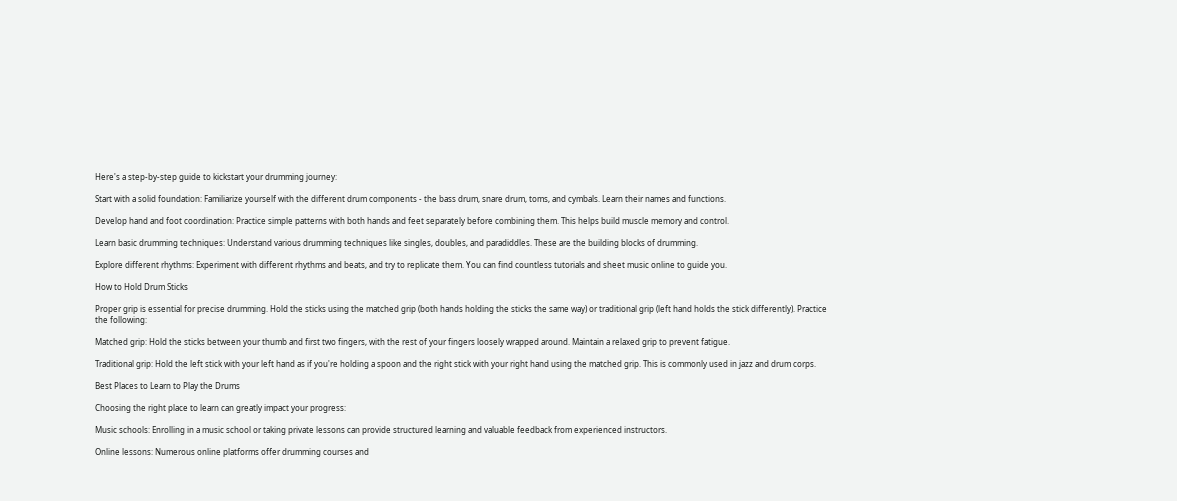Here's a step-by-step guide to kickstart your drumming journey:

Start with a solid foundation: Familiarize yourself with the different drum components - the bass drum, snare drum, toms, and cymbals. Learn their names and functions.

Develop hand and foot coordination: Practice simple patterns with both hands and feet separately before combining them. This helps build muscle memory and control.

Learn basic drumming techniques: Understand various drumming techniques like singles, doubles, and paradiddles. These are the building blocks of drumming.

Explore different rhythms: Experiment with different rhythms and beats, and try to replicate them. You can find countless tutorials and sheet music online to guide you.

How to Hold Drum Sticks

Proper grip is essential for precise drumming. Hold the sticks using the matched grip (both hands holding the sticks the same way) or traditional grip (left hand holds the stick differently). Practice the following:

Matched grip: Hold the sticks between your thumb and first two fingers, with the rest of your fingers loosely wrapped around. Maintain a relaxed grip to prevent fatigue.

Traditional grip: Hold the left stick with your left hand as if you're holding a spoon and the right stick with your right hand using the matched grip. This is commonly used in jazz and drum corps.

Best Places to Learn to Play the Drums

Choosing the right place to learn can greatly impact your progress:

Music schools: Enrolling in a music school or taking private lessons can provide structured learning and valuable feedback from experienced instructors.

Online lessons: Numerous online platforms offer drumming courses and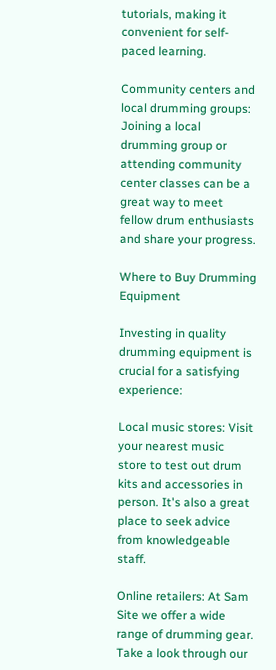tutorials, making it convenient for self-paced learning.

Community centers and local drumming groups: Joining a local drumming group or attending community center classes can be a great way to meet fellow drum enthusiasts and share your progress.

Where to Buy Drumming Equipment

Investing in quality drumming equipment is crucial for a satisfying experience:

Local music stores: Visit your nearest music store to test out drum kits and accessories in person. It's also a great place to seek advice from knowledgeable staff.

Online retailers: At Sam Site we offer a wide range of drumming gear. Take a look through our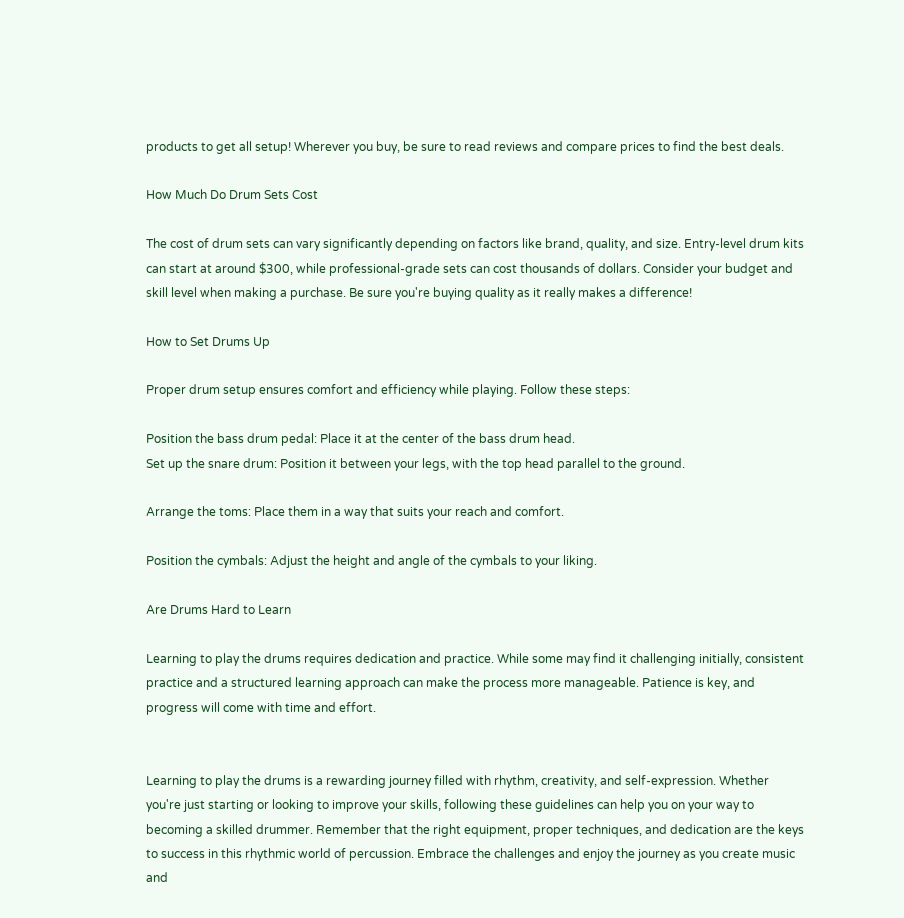products to get all setup! Wherever you buy, be sure to read reviews and compare prices to find the best deals.

How Much Do Drum Sets Cost

The cost of drum sets can vary significantly depending on factors like brand, quality, and size. Entry-level drum kits can start at around $300, while professional-grade sets can cost thousands of dollars. Consider your budget and skill level when making a purchase. Be sure you're buying quality as it really makes a difference!

How to Set Drums Up

Proper drum setup ensures comfort and efficiency while playing. Follow these steps:

Position the bass drum pedal: Place it at the center of the bass drum head.
Set up the snare drum: Position it between your legs, with the top head parallel to the ground.

Arrange the toms: Place them in a way that suits your reach and comfort.

Position the cymbals: Adjust the height and angle of the cymbals to your liking.

Are Drums Hard to Learn

Learning to play the drums requires dedication and practice. While some may find it challenging initially, consistent practice and a structured learning approach can make the process more manageable. Patience is key, and progress will come with time and effort.


Learning to play the drums is a rewarding journey filled with rhythm, creativity, and self-expression. Whether you're just starting or looking to improve your skills, following these guidelines can help you on your way to becoming a skilled drummer. Remember that the right equipment, proper techniques, and dedication are the keys to success in this rhythmic world of percussion. Embrace the challenges and enjoy the journey as you create music and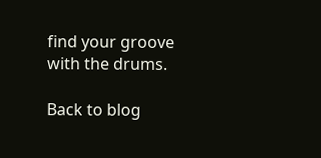find your groove with the drums.

Back to blog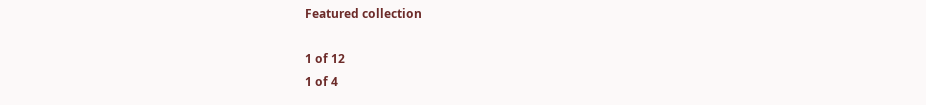Featured collection

1 of 12
1 of 4